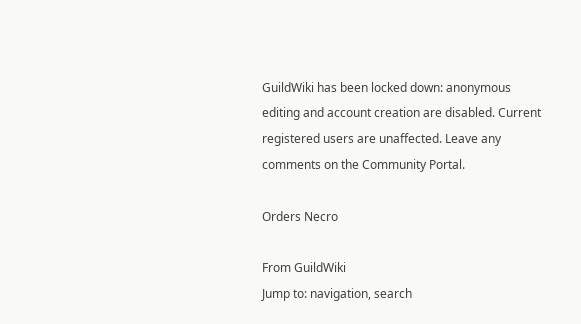GuildWiki has been locked down: anonymous editing and account creation are disabled. Current registered users are unaffected. Leave any comments on the Community Portal.

Orders Necro

From GuildWiki
Jump to: navigation, search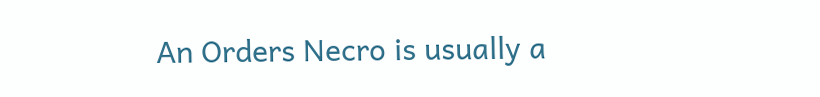An Orders Necro is usually a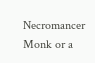Necromancer Monk or a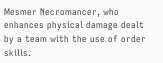Mesmer Necromancer, who enhances physical damage dealt by a team with the use of order skills.